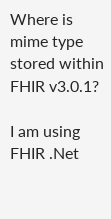Where is mime type stored within FHIR v3.0.1?

I am using FHIR .Net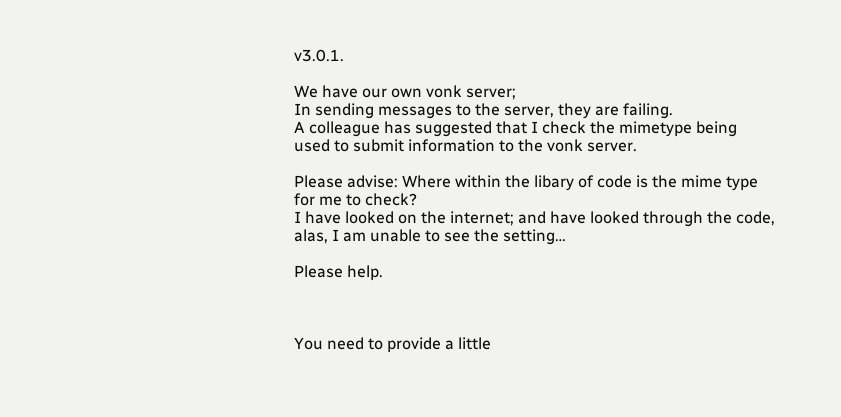v3.0.1.

We have our own vonk server;
In sending messages to the server, they are failing.
A colleague has suggested that I check the mimetype being used to submit information to the vonk server.

Please advise: Where within the libary of code is the mime type for me to check?
I have looked on the internet; and have looked through the code, alas, I am unable to see the setting…

Please help.



You need to provide a little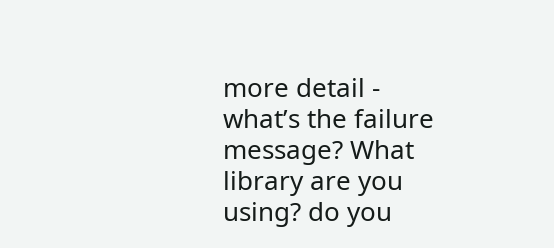more detail - what’s the failure message? What library are you using? do you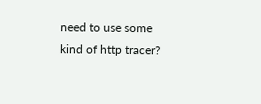need to use some kind of http tracer?